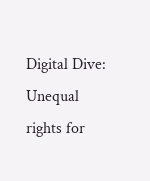Digital Dive: Unequal rights for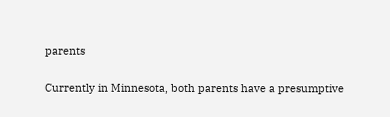parents

Currently in Minnesota, both parents have a presumptive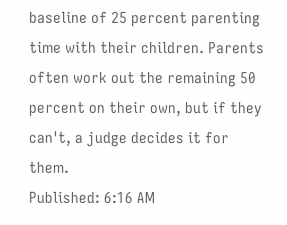baseline of 25 percent parenting time with their children. Parents often work out the remaining 50 percent on their own, but if they can't, a judge decides it for them.
Published: 6:16 AM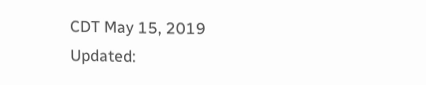CDT May 15, 2019
Updated: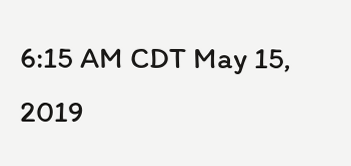6:15 AM CDT May 15, 2019